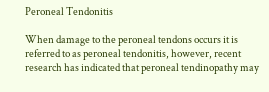Peroneal Tendonitis

When damage to the peroneal tendons occurs it is referred to as peroneal tendonitis, however, recent research has indicated that peroneal tendinopathy may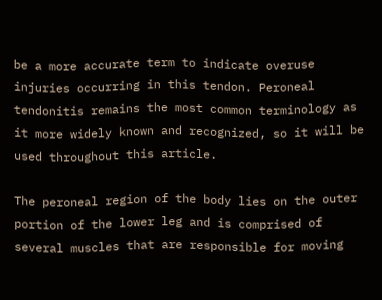be a more accurate term to indicate overuse injuries occurring in this tendon. Peroneal tendonitis remains the most common terminology as it more widely known and recognized, so it will be used throughout this article.

The peroneal region of the body lies on the outer portion of the lower leg and is comprised of several muscles that are responsible for moving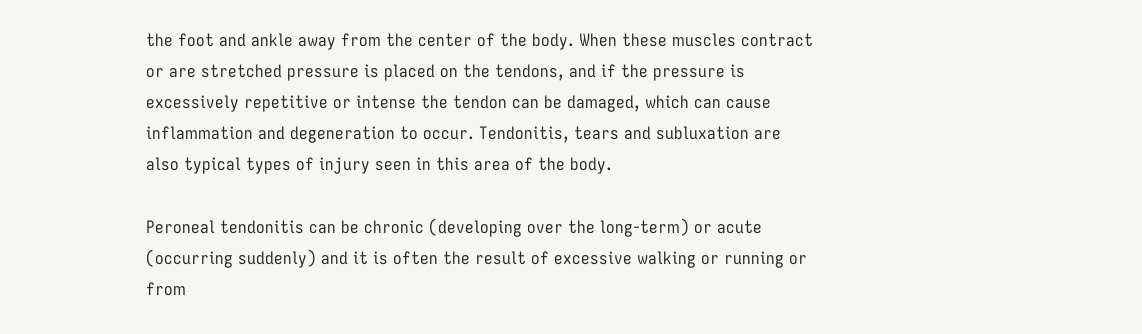the foot and ankle away from the center of the body. When these muscles contract or are stretched pressure is placed on the tendons, and if the pressure is excessively repetitive or intense the tendon can be damaged, which can cause inflammation and degeneration to occur. Tendonitis, tears and subluxation are also typical types of injury seen in this area of the body.

Peroneal tendonitis can be chronic (developing over the long-term) or acute (occurring suddenly) and it is often the result of excessive walking or running or from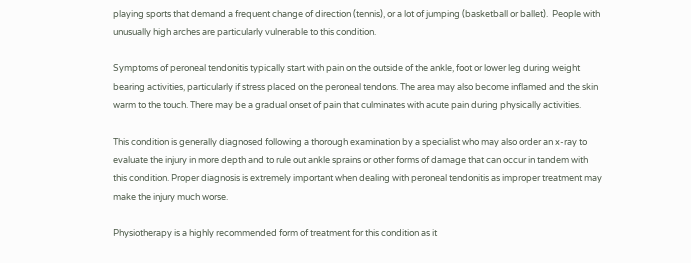playing sports that demand a frequent change of direction (tennis), or a lot of jumping (basketball or ballet).  People with unusually high arches are particularly vulnerable to this condition.

Symptoms of peroneal tendonitis typically start with pain on the outside of the ankle, foot or lower leg during weight bearing activities, particularly if stress placed on the peroneal tendons. The area may also become inflamed and the skin warm to the touch. There may be a gradual onset of pain that culminates with acute pain during physically activities.

This condition is generally diagnosed following a thorough examination by a specialist who may also order an x-ray to evaluate the injury in more depth and to rule out ankle sprains or other forms of damage that can occur in tandem with this condition. Proper diagnosis is extremely important when dealing with peroneal tendonitis as improper treatment may make the injury much worse.

Physiotherapy is a highly recommended form of treatment for this condition as it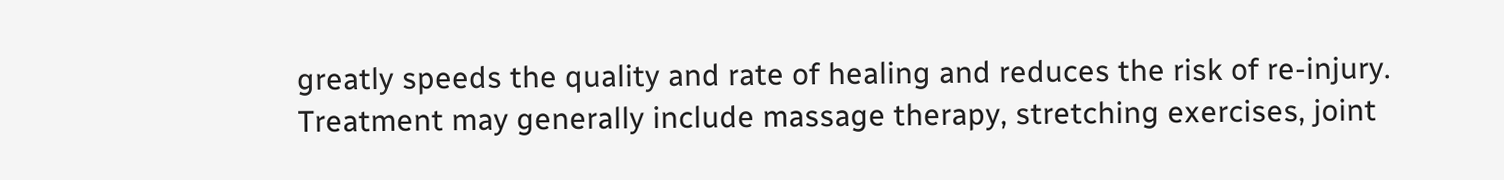greatly speeds the quality and rate of healing and reduces the risk of re-injury. Treatment may generally include massage therapy, stretching exercises, joint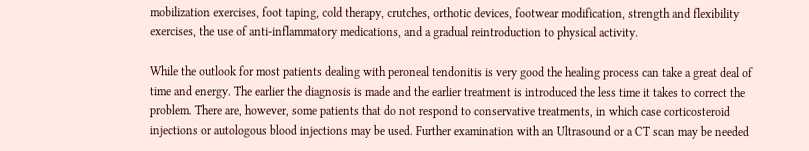mobilization exercises, foot taping, cold therapy, crutches, orthotic devices, footwear modification, strength and flexibility exercises, the use of anti-inflammatory medications, and a gradual reintroduction to physical activity.

While the outlook for most patients dealing with peroneal tendonitis is very good the healing process can take a great deal of time and energy. The earlier the diagnosis is made and the earlier treatment is introduced the less time it takes to correct the problem. There are, however, some patients that do not respond to conservative treatments, in which case corticosteroid injections or autologous blood injections may be used. Further examination with an Ultrasound or a CT scan may be needed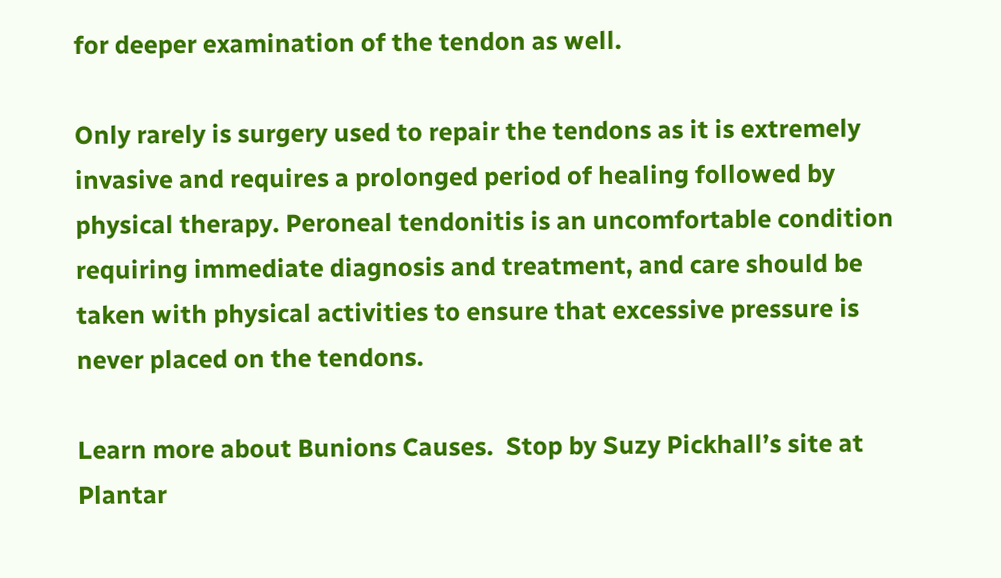for deeper examination of the tendon as well.

Only rarely is surgery used to repair the tendons as it is extremely invasive and requires a prolonged period of healing followed by physical therapy. Peroneal tendonitis is an uncomfortable condition requiring immediate diagnosis and treatment, and care should be taken with physical activities to ensure that excessive pressure is never placed on the tendons.

Learn more about Bunions Causes.  Stop by Suzy Pickhall’s site at Plantar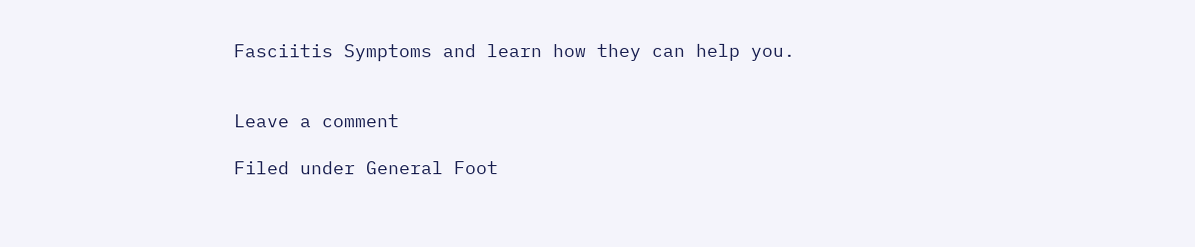Fasciitis Symptoms and learn how they can help you.


Leave a comment

Filed under General Foot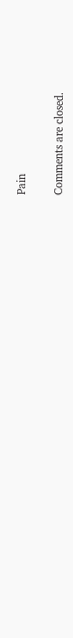Pain

Comments are closed.